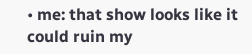• me: that show looks like it could ruin my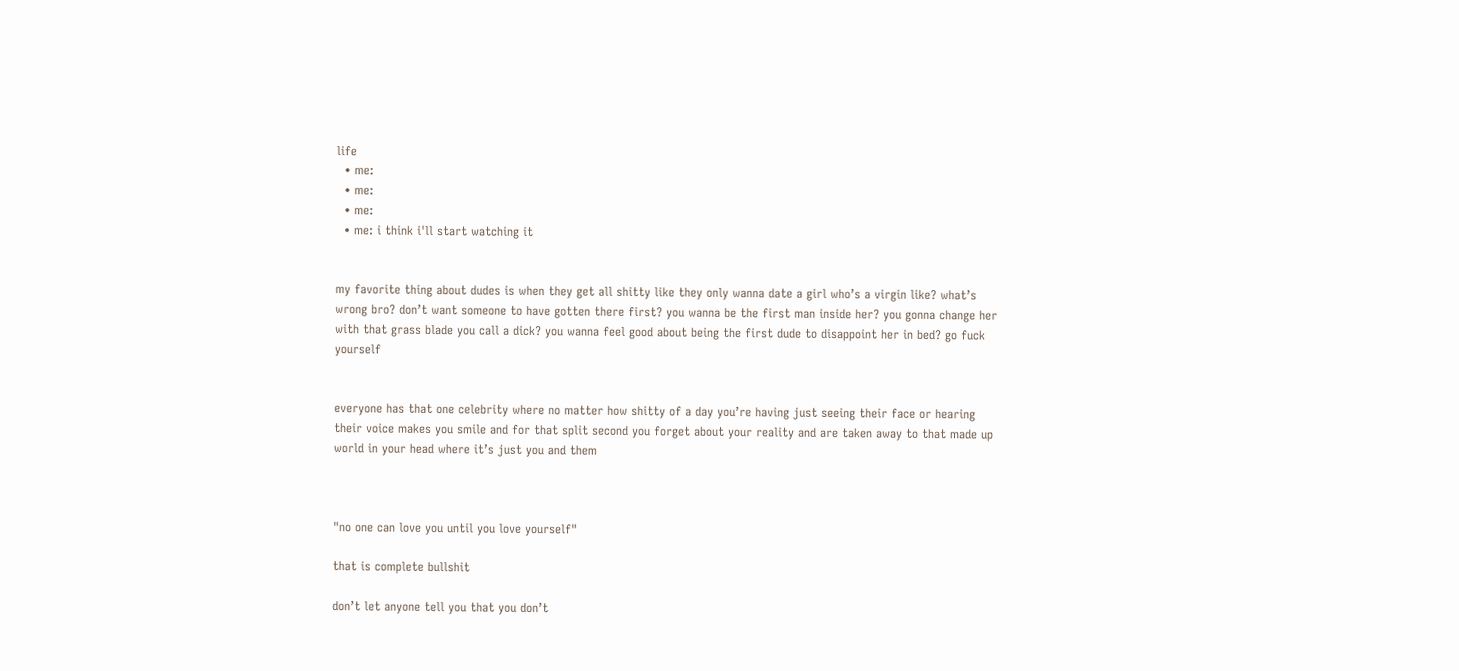life
  • me:
  • me:
  • me:
  • me: i think i'll start watching it


my favorite thing about dudes is when they get all shitty like they only wanna date a girl who’s a virgin like? what’s wrong bro? don’t want someone to have gotten there first? you wanna be the first man inside her? you gonna change her with that grass blade you call a dick? you wanna feel good about being the first dude to disappoint her in bed? go fuck yourself


everyone has that one celebrity where no matter how shitty of a day you’re having just seeing their face or hearing their voice makes you smile and for that split second you forget about your reality and are taken away to that made up world in your head where it’s just you and them



"no one can love you until you love yourself"

that is complete bullshit

don’t let anyone tell you that you don’t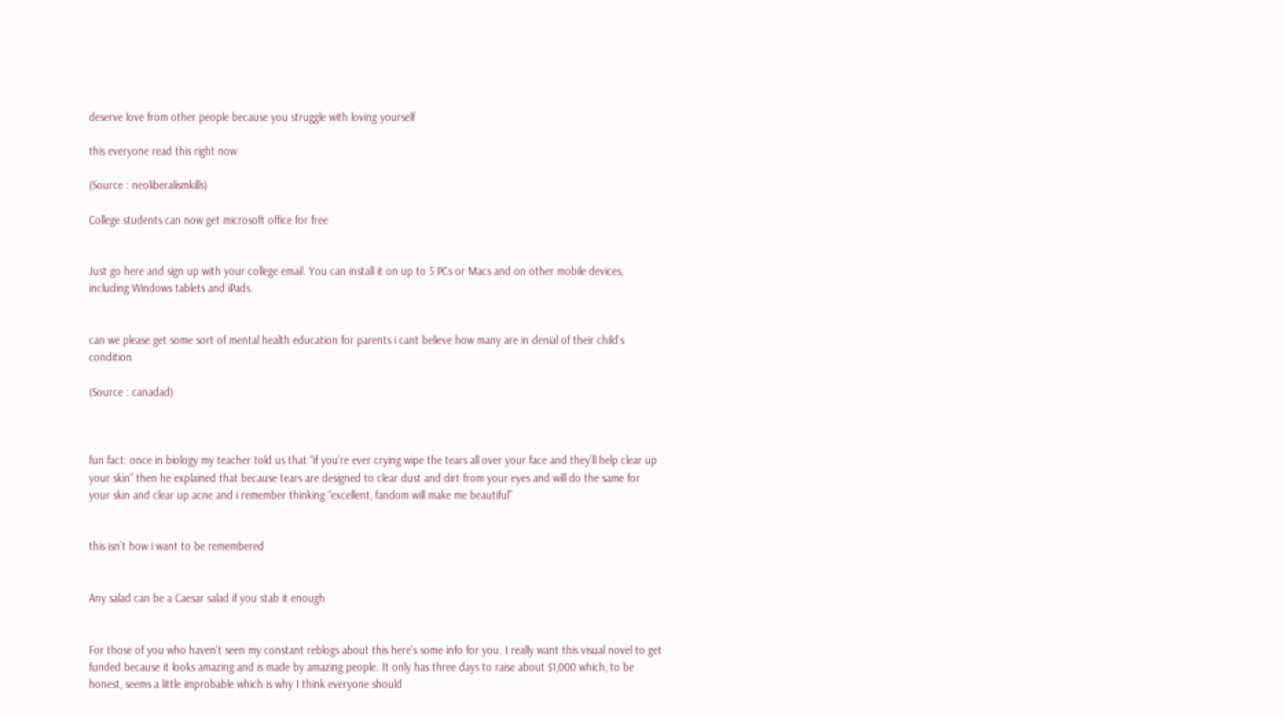deserve love from other people because you struggle with loving yourself

this everyone read this right now

(Source : neoliberalismkills)

College students can now get microsoft office for free


Just go here and sign up with your college email. You can install it on up to 5 PCs or Macs and on other mobile devices, including Windows tablets and iPads.


can we please get some sort of mental health education for parents i cant believe how many are in denial of their child’s condition

(Source : canadad)



fun fact: once in biology my teacher told us that “if you’re ever crying wipe the tears all over your face and they’ll help clear up your skin” then he explained that because tears are designed to clear dust and dirt from your eyes and will do the same for your skin and clear up acne and i remember thinking “excellent, fandom will make me beautiful”


this isn’t how i want to be remembered


Any salad can be a Caesar salad if you stab it enough


For those of you who haven’t seen my constant reblogs about this here’s some info for you. I really want this visual novel to get funded because it looks amazing and is made by amazing people. It only has three days to raise about $1,000 which, to be honest, seems a little improbable which is why I think everyone should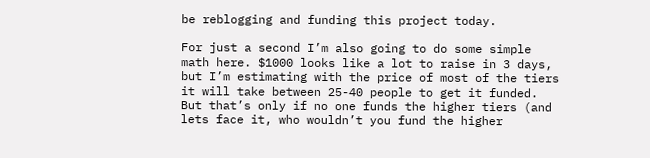be reblogging and funding this project today.

For just a second I’m also going to do some simple math here. $1000 looks like a lot to raise in 3 days, but I’m estimating with the price of most of the tiers it will take between 25-40 people to get it funded. But that’s only if no one funds the higher tiers (and lets face it, who wouldn’t you fund the higher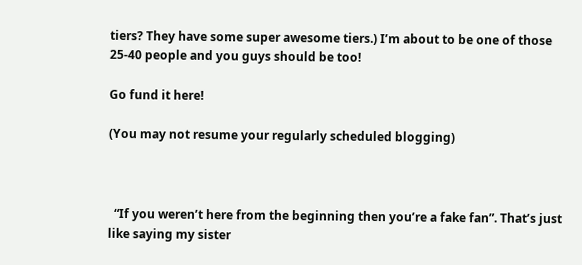tiers? They have some super awesome tiers.) I’m about to be one of those 25-40 people and you guys should be too!

Go fund it here!

(You may not resume your regularly scheduled blogging)



  “If you weren’t here from the beginning then you’re a fake fan”. That’s just like saying my sister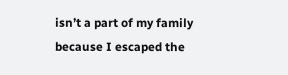isn’t a part of my family because I escaped the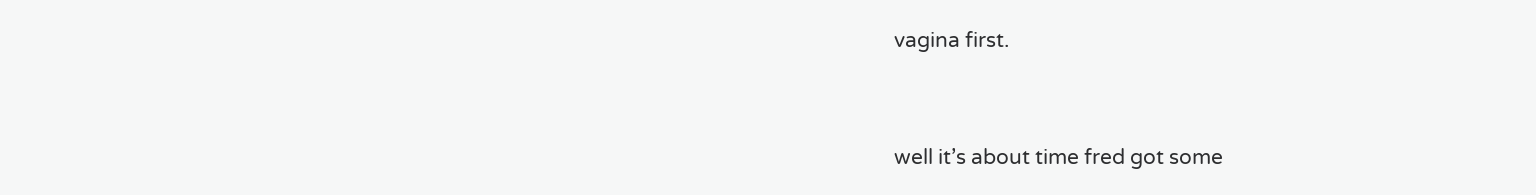vagina first.



well it’s about time fred got some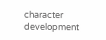character development